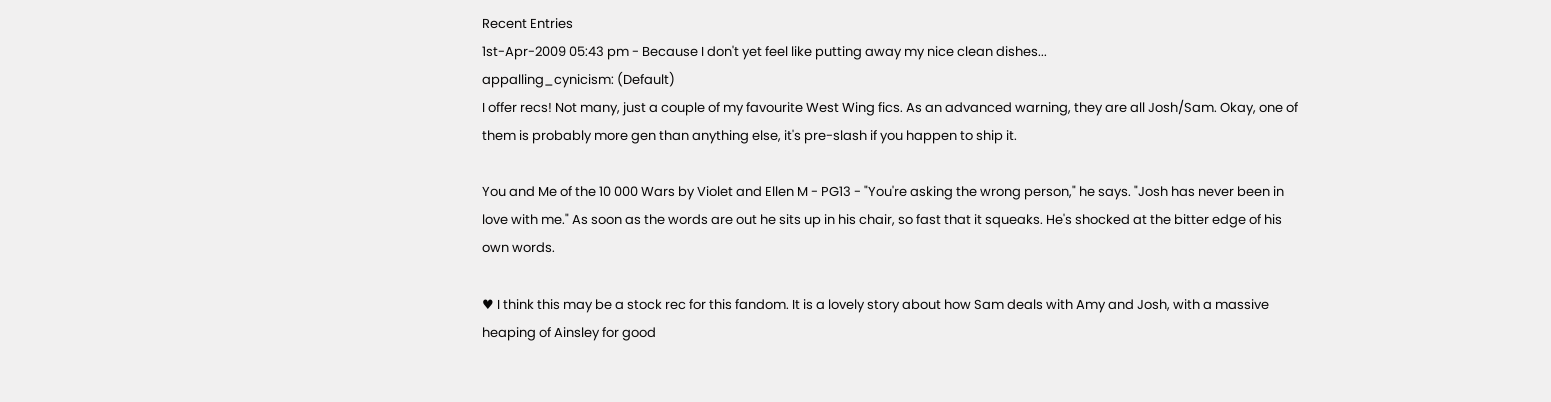Recent Entries
1st-Apr-2009 05:43 pm - Because I don't yet feel like putting away my nice clean dishes...
appalling_cynicism: (Default)
I offer recs! Not many, just a couple of my favourite West Wing fics. As an advanced warning, they are all Josh/Sam. Okay, one of them is probably more gen than anything else, it's pre-slash if you happen to ship it.

You and Me of the 10 000 Wars by Violet and Ellen M - PG13 - "You're asking the wrong person," he says. "Josh has never been in love with me." As soon as the words are out he sits up in his chair, so fast that it squeaks. He's shocked at the bitter edge of his own words.

♥ I think this may be a stock rec for this fandom. It is a lovely story about how Sam deals with Amy and Josh, with a massive heaping of Ainsley for good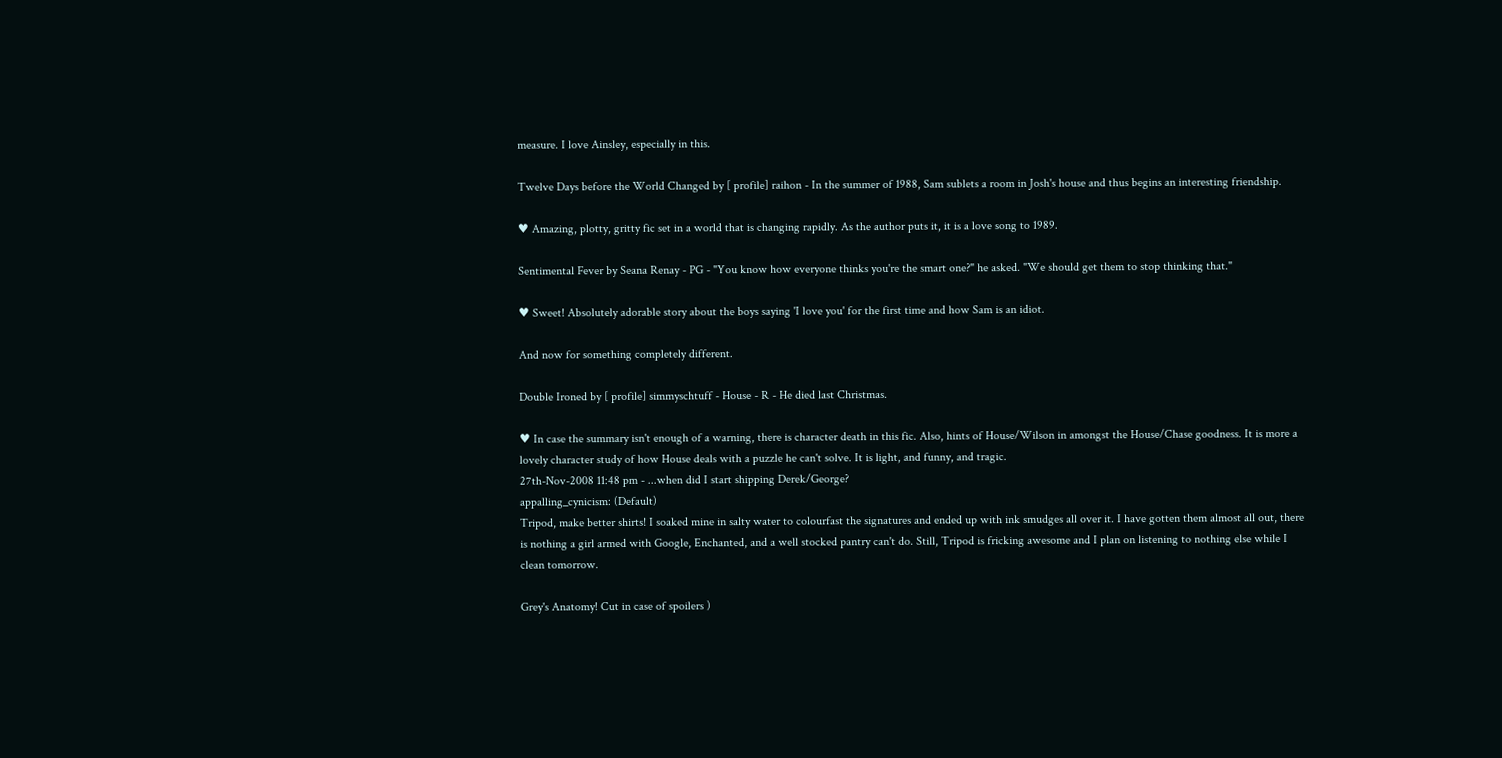measure. I love Ainsley, especially in this.

Twelve Days before the World Changed by [ profile] raihon - In the summer of 1988, Sam sublets a room in Josh's house and thus begins an interesting friendship.

♥ Amazing, plotty, gritty fic set in a world that is changing rapidly. As the author puts it, it is a love song to 1989.

Sentimental Fever by Seana Renay - PG - "You know how everyone thinks you're the smart one?" he asked. "We should get them to stop thinking that."

♥ Sweet! Absolutely adorable story about the boys saying 'I love you' for the first time and how Sam is an idiot.

And now for something completely different.

Double Ironed by [ profile] simmyschtuff - House - R - He died last Christmas.

♥ In case the summary isn't enough of a warning, there is character death in this fic. Also, hints of House/Wilson in amongst the House/Chase goodness. It is more a lovely character study of how House deals with a puzzle he can't solve. It is light, and funny, and tragic.
27th-Nov-2008 11:48 pm - ...when did I start shipping Derek/George?
appalling_cynicism: (Default)
Tripod, make better shirts! I soaked mine in salty water to colourfast the signatures and ended up with ink smudges all over it. I have gotten them almost all out, there is nothing a girl armed with Google, Enchanted, and a well stocked pantry can't do. Still, Tripod is fricking awesome and I plan on listening to nothing else while I clean tomorrow.

Grey's Anatomy! Cut in case of spoilers )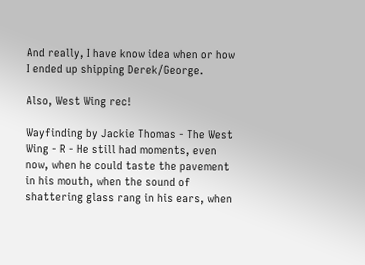And really, I have know idea when or how I ended up shipping Derek/George.

Also, West Wing rec!

Wayfinding by Jackie Thomas - The West Wing - R - He still had moments, even now, when he could taste the pavement in his mouth, when the sound of shattering glass rang in his ears, when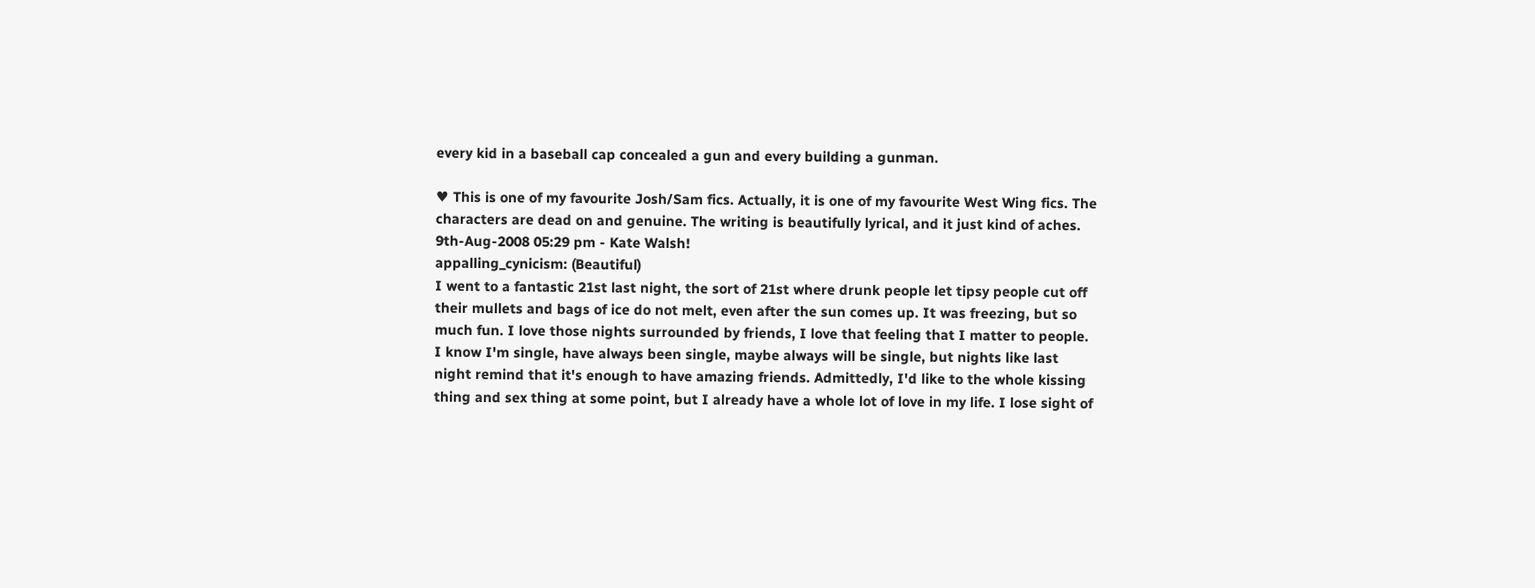every kid in a baseball cap concealed a gun and every building a gunman.

♥ This is one of my favourite Josh/Sam fics. Actually, it is one of my favourite West Wing fics. The characters are dead on and genuine. The writing is beautifully lyrical, and it just kind of aches.
9th-Aug-2008 05:29 pm - Kate Walsh!
appalling_cynicism: (Beautiful)
I went to a fantastic 21st last night, the sort of 21st where drunk people let tipsy people cut off their mullets and bags of ice do not melt, even after the sun comes up. It was freezing, but so much fun. I love those nights surrounded by friends, I love that feeling that I matter to people. I know I'm single, have always been single, maybe always will be single, but nights like last night remind that it's enough to have amazing friends. Admittedly, I'd like to the whole kissing thing and sex thing at some point, but I already have a whole lot of love in my life. I lose sight of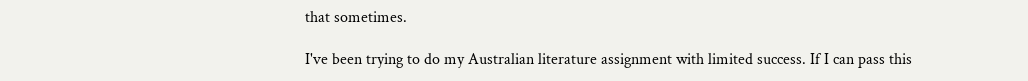that sometimes.

I've been trying to do my Australian literature assignment with limited success. If I can pass this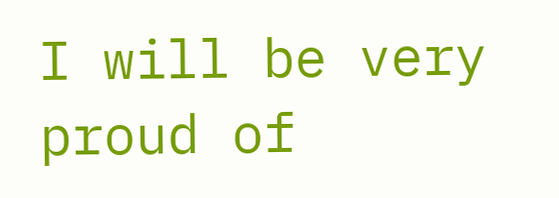I will be very proud of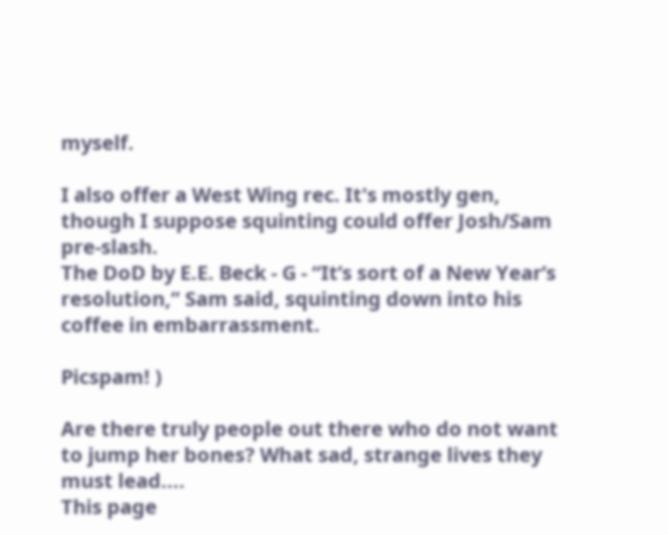myself.

I also offer a West Wing rec. It's mostly gen, though I suppose squinting could offer Josh/Sam pre-slash.
The DoD by E.E. Beck - G - “It’s sort of a New Year’s resolution,” Sam said, squinting down into his coffee in embarrassment.

Picspam! )

Are there truly people out there who do not want to jump her bones? What sad, strange lives they must lead....
This page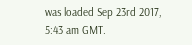was loaded Sep 23rd 2017, 5:43 am GMT.